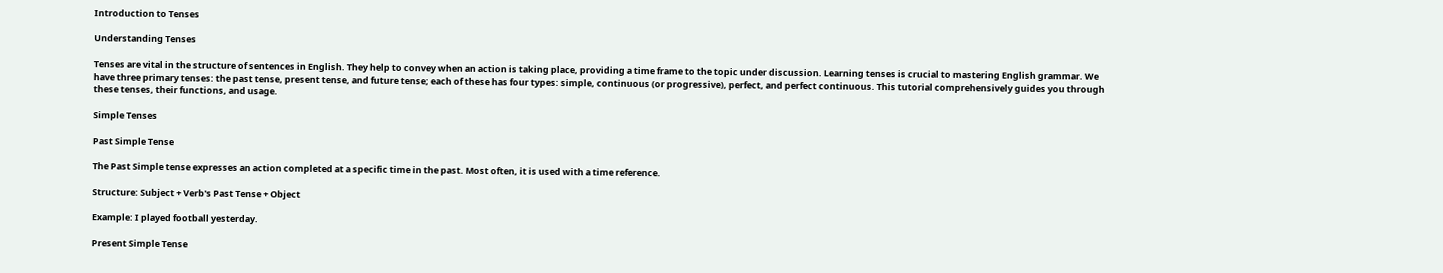Introduction to Tenses

Understanding Tenses

Tenses are vital in the structure of sentences in English. They help to convey when an action is taking place, providing a time frame to the topic under discussion. Learning tenses is crucial to mastering English grammar. We have three primary tenses: the past tense, present tense, and future tense; each of these has four types: simple, continuous (or progressive), perfect, and perfect continuous. This tutorial comprehensively guides you through these tenses, their functions, and usage.

Simple Tenses

Past Simple Tense

The Past Simple tense expresses an action completed at a specific time in the past. Most often, it is used with a time reference.

Structure: Subject + Verb's Past Tense + Object

Example: I played football yesterday.

Present Simple Tense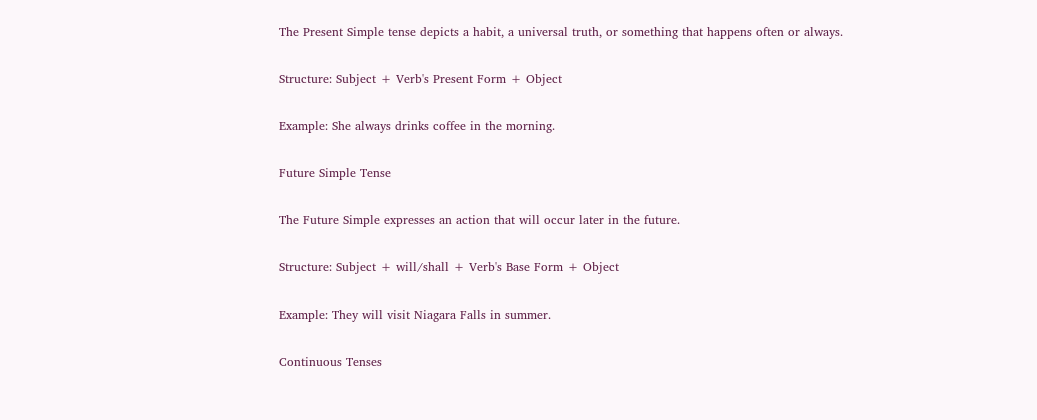The Present Simple tense depicts a habit, a universal truth, or something that happens often or always.

Structure: Subject + Verb's Present Form + Object

Example: She always drinks coffee in the morning.

Future Simple Tense

The Future Simple expresses an action that will occur later in the future.

Structure: Subject + will/shall + Verb's Base Form + Object

Example: They will visit Niagara Falls in summer.

Continuous Tenses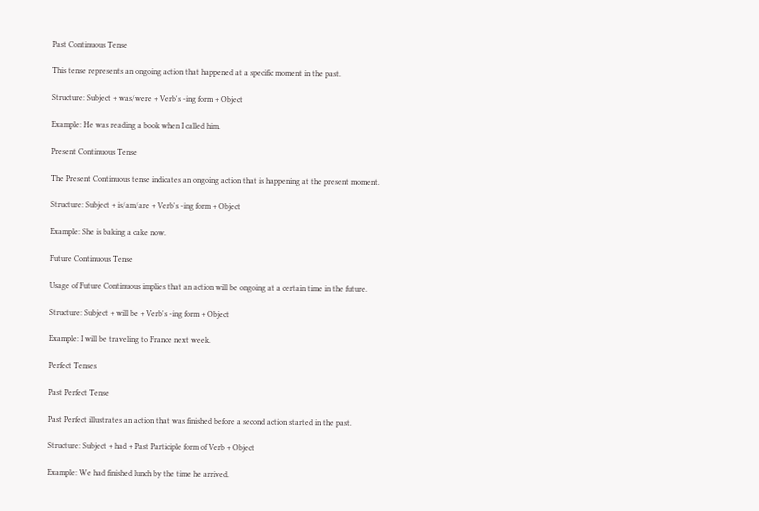Past Continuous Tense

This tense represents an ongoing action that happened at a specific moment in the past.

Structure: Subject + was/were + Verb's -ing form + Object

Example: He was reading a book when I called him.

Present Continuous Tense

The Present Continuous tense indicates an ongoing action that is happening at the present moment.

Structure: Subject + is/am/are + Verb's -ing form + Object

Example: She is baking a cake now.

Future Continuous Tense

Usage of Future Continuous implies that an action will be ongoing at a certain time in the future.

Structure: Subject + will be + Verb's -ing form + Object

Example: I will be traveling to France next week.

Perfect Tenses

Past Perfect Tense

Past Perfect illustrates an action that was finished before a second action started in the past.

Structure: Subject + had + Past Participle form of Verb + Object

Example: We had finished lunch by the time he arrived.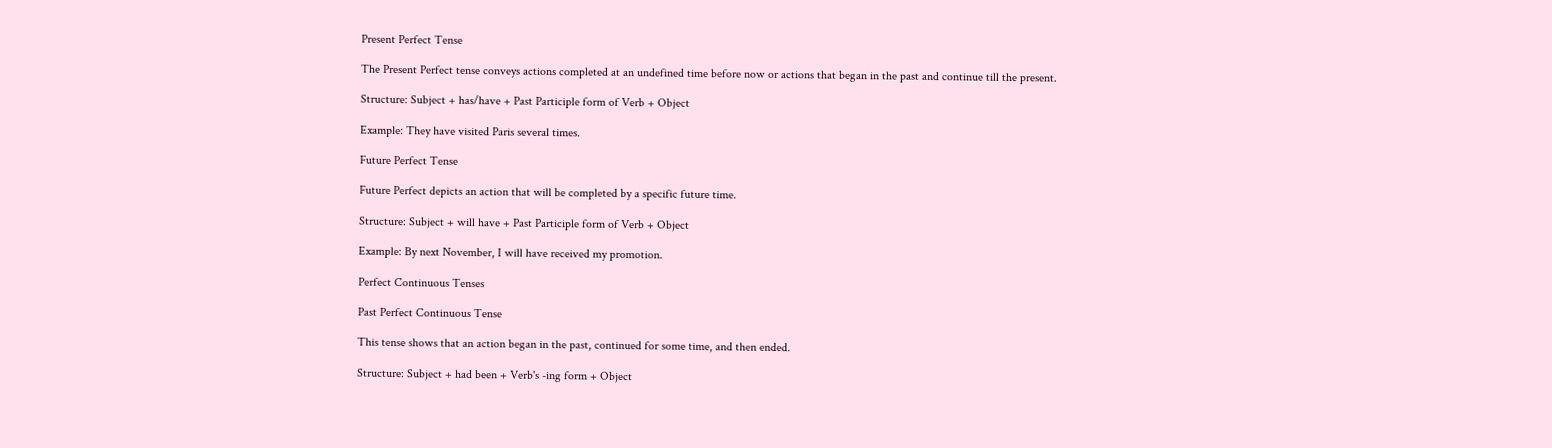Present Perfect Tense

The Present Perfect tense conveys actions completed at an undefined time before now or actions that began in the past and continue till the present.

Structure: Subject + has/have + Past Participle form of Verb + Object

Example: They have visited Paris several times.

Future Perfect Tense

Future Perfect depicts an action that will be completed by a specific future time.

Structure: Subject + will have + Past Participle form of Verb + Object

Example: By next November, I will have received my promotion.

Perfect Continuous Tenses

Past Perfect Continuous Tense

This tense shows that an action began in the past, continued for some time, and then ended.

Structure: Subject + had been + Verb's -ing form + Object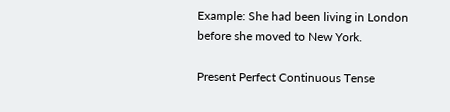Example: She had been living in London before she moved to New York.

Present Perfect Continuous Tense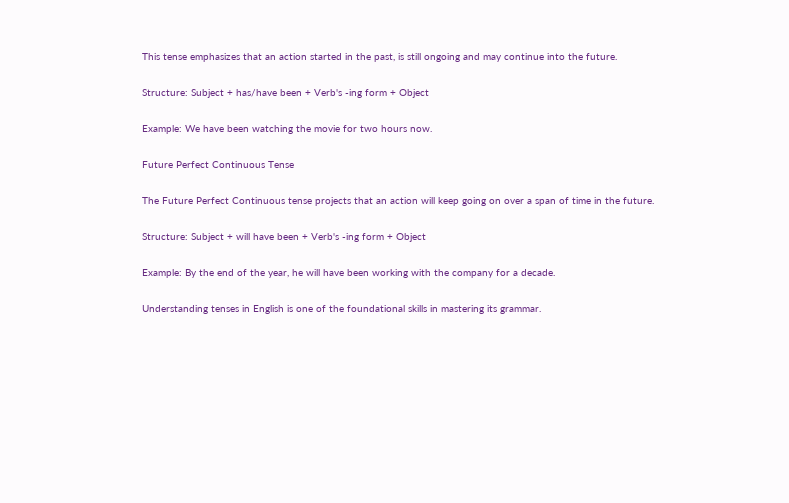This tense emphasizes that an action started in the past, is still ongoing and may continue into the future.

Structure: Subject + has/have been + Verb's -ing form + Object

Example: We have been watching the movie for two hours now.

Future Perfect Continuous Tense

The Future Perfect Continuous tense projects that an action will keep going on over a span of time in the future.

Structure: Subject + will have been + Verb's -ing form + Object

Example: By the end of the year, he will have been working with the company for a decade.

Understanding tenses in English is one of the foundational skills in mastering its grammar.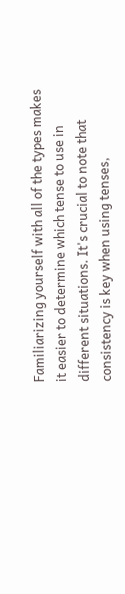Familiarizing yourself with all of the types makes it easier to determine which tense to use in different situations. It's crucial to note that consistency is key when using tenses,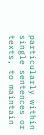particularly within single sentences or texts, to maintain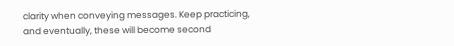clarity when conveying messages. Keep practicing, and eventually, these will become second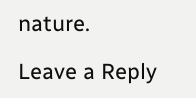nature.

Leave a Reply